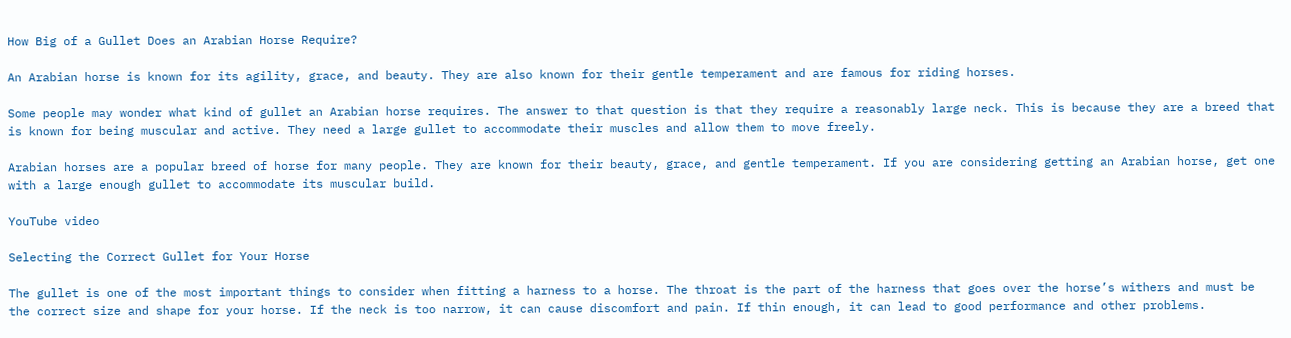How Big of a Gullet Does an Arabian Horse Require?

An Arabian horse is known for its agility, grace, and beauty. They are also known for their gentle temperament and are famous for riding horses.

Some people may wonder what kind of gullet an Arabian horse requires. The answer to that question is that they require a reasonably large neck. This is because they are a breed that is known for being muscular and active. They need a large gullet to accommodate their muscles and allow them to move freely.

Arabian horses are a popular breed of horse for many people. They are known for their beauty, grace, and gentle temperament. If you are considering getting an Arabian horse, get one with a large enough gullet to accommodate its muscular build.

YouTube video

Selecting the Correct Gullet for Your Horse

The gullet is one of the most important things to consider when fitting a harness to a horse. The throat is the part of the harness that goes over the horse’s withers and must be the correct size and shape for your horse. If the neck is too narrow, it can cause discomfort and pain. If thin enough, it can lead to good performance and other problems.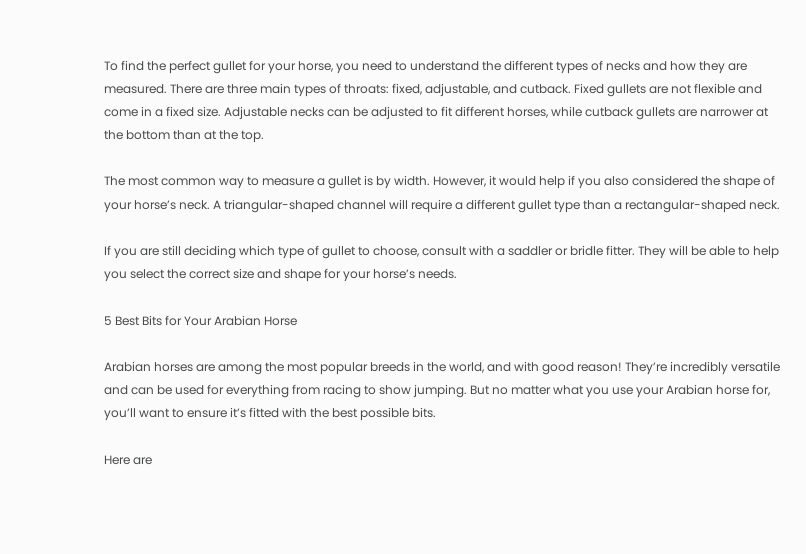To find the perfect gullet for your horse, you need to understand the different types of necks and how they are measured. There are three main types of throats: fixed, adjustable, and cutback. Fixed gullets are not flexible and come in a fixed size. Adjustable necks can be adjusted to fit different horses, while cutback gullets are narrower at the bottom than at the top.

The most common way to measure a gullet is by width. However, it would help if you also considered the shape of your horse’s neck. A triangular-shaped channel will require a different gullet type than a rectangular-shaped neck.

If you are still deciding which type of gullet to choose, consult with a saddler or bridle fitter. They will be able to help you select the correct size and shape for your horse’s needs.

5 Best Bits for Your Arabian Horse

Arabian horses are among the most popular breeds in the world, and with good reason! They’re incredibly versatile and can be used for everything from racing to show jumping. But no matter what you use your Arabian horse for, you’ll want to ensure it’s fitted with the best possible bits.

Here are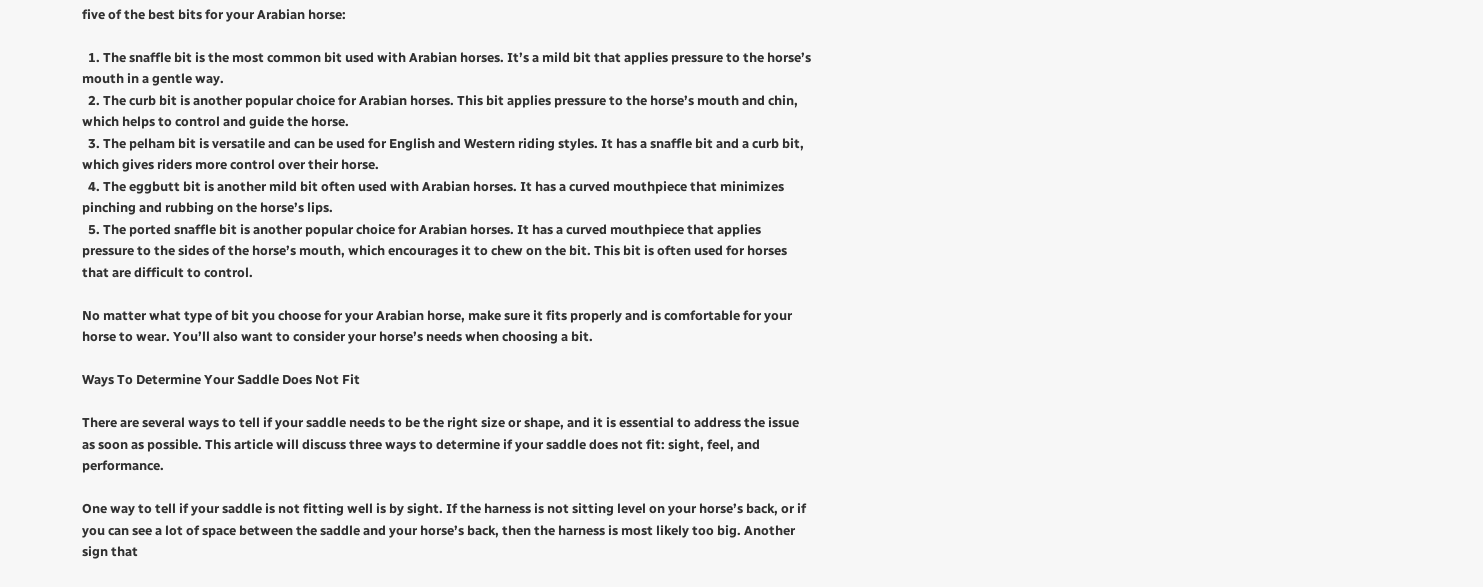five of the best bits for your Arabian horse:

  1. The snaffle bit is the most common bit used with Arabian horses. It’s a mild bit that applies pressure to the horse’s mouth in a gentle way.
  2. The curb bit is another popular choice for Arabian horses. This bit applies pressure to the horse’s mouth and chin, which helps to control and guide the horse.
  3. The pelham bit is versatile and can be used for English and Western riding styles. It has a snaffle bit and a curb bit, which gives riders more control over their horse.
  4. The eggbutt bit is another mild bit often used with Arabian horses. It has a curved mouthpiece that minimizes pinching and rubbing on the horse’s lips.
  5. The ported snaffle bit is another popular choice for Arabian horses. It has a curved mouthpiece that applies pressure to the sides of the horse’s mouth, which encourages it to chew on the bit. This bit is often used for horses that are difficult to control.

No matter what type of bit you choose for your Arabian horse, make sure it fits properly and is comfortable for your horse to wear. You’ll also want to consider your horse’s needs when choosing a bit.

Ways To Determine Your Saddle Does Not Fit

There are several ways to tell if your saddle needs to be the right size or shape, and it is essential to address the issue as soon as possible. This article will discuss three ways to determine if your saddle does not fit: sight, feel, and performance.

One way to tell if your saddle is not fitting well is by sight. If the harness is not sitting level on your horse’s back, or if you can see a lot of space between the saddle and your horse’s back, then the harness is most likely too big. Another sign that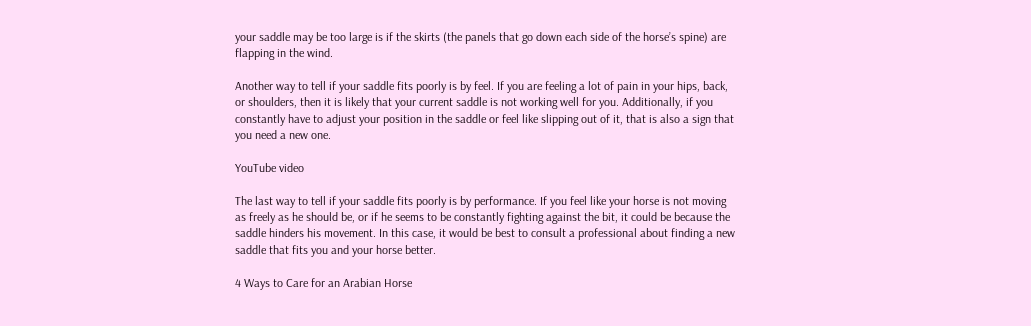your saddle may be too large is if the skirts (the panels that go down each side of the horse’s spine) are flapping in the wind.

Another way to tell if your saddle fits poorly is by feel. If you are feeling a lot of pain in your hips, back, or shoulders, then it is likely that your current saddle is not working well for you. Additionally, if you constantly have to adjust your position in the saddle or feel like slipping out of it, that is also a sign that you need a new one.

YouTube video

The last way to tell if your saddle fits poorly is by performance. If you feel like your horse is not moving as freely as he should be, or if he seems to be constantly fighting against the bit, it could be because the saddle hinders his movement. In this case, it would be best to consult a professional about finding a new saddle that fits you and your horse better.

4 Ways to Care for an Arabian Horse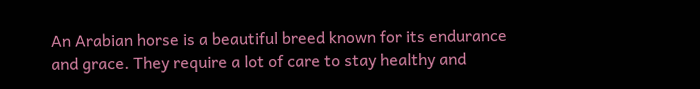An Arabian horse is a beautiful breed known for its endurance and grace. They require a lot of care to stay healthy and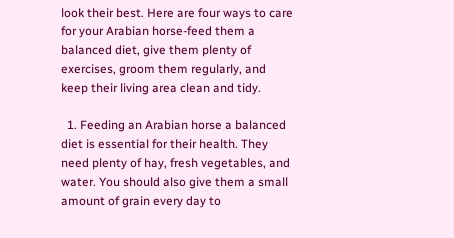look their best. Here are four ways to care for your Arabian horse-feed them a balanced diet, give them plenty of exercises, groom them regularly, and keep their living area clean and tidy.

  1. Feeding an Arabian horse a balanced diet is essential for their health. They need plenty of hay, fresh vegetables, and water. You should also give them a small amount of grain every day to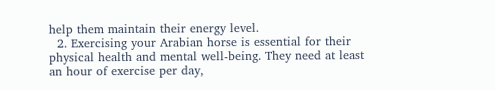help them maintain their energy level.
  2. Exercising your Arabian horse is essential for their physical health and mental well-being. They need at least an hour of exercise per day,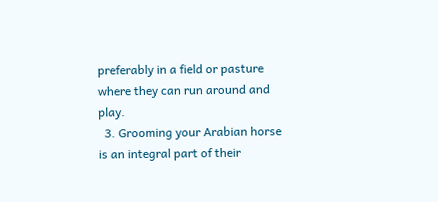preferably in a field or pasture where they can run around and play.
  3. Grooming your Arabian horse is an integral part of their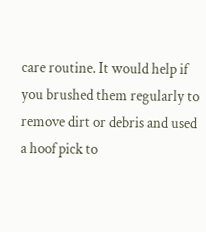care routine. It would help if you brushed them regularly to remove dirt or debris and used a hoof pick to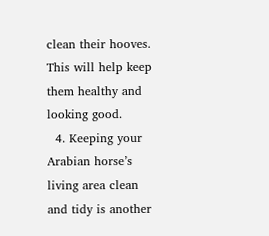clean their hooves. This will help keep them healthy and looking good.
  4. Keeping your Arabian horse’s living area clean and tidy is another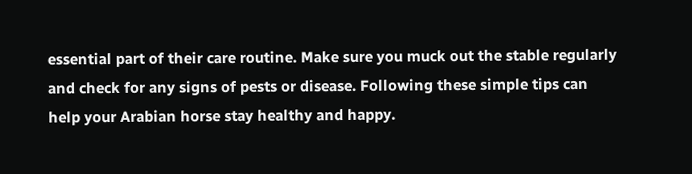essential part of their care routine. Make sure you muck out the stable regularly and check for any signs of pests or disease. Following these simple tips can help your Arabian horse stay healthy and happy.